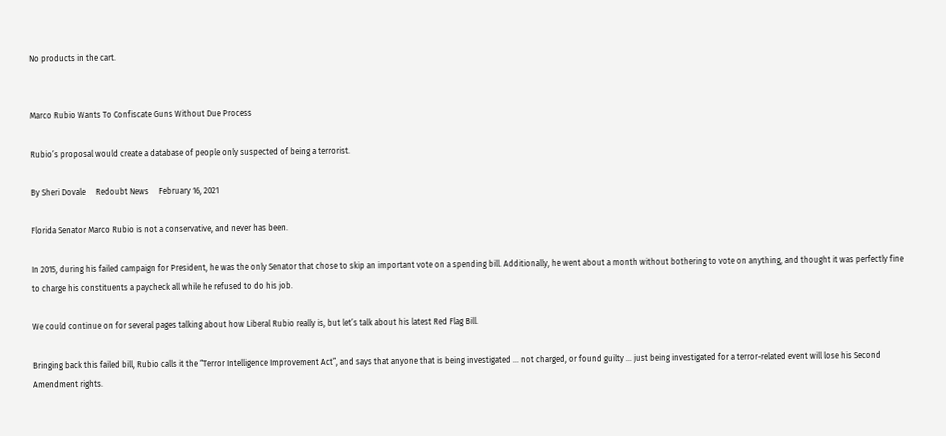No products in the cart.


Marco Rubio Wants To Confiscate Guns Without Due Process

Rubio’s proposal would create a database of people only suspected of being a terrorist.

By Sheri Dovale     Redoubt News     February 16, 2021

Florida Senator Marco Rubio is not a conservative, and never has been.

In 2015, during his failed campaign for President, he was the only Senator that chose to skip an important vote on a spending bill. Additionally, he went about a month without bothering to vote on anything, and thought it was perfectly fine to charge his constituents a paycheck all while he refused to do his job.

We could continue on for several pages talking about how Liberal Rubio really is, but let’s talk about his latest Red Flag Bill.

Bringing back this failed bill, Rubio calls it the “Terror Intelligence Improvement Act”, and says that anyone that is being investigated … not charged, or found guilty … just being investigated for a terror-related event will lose his Second Amendment rights.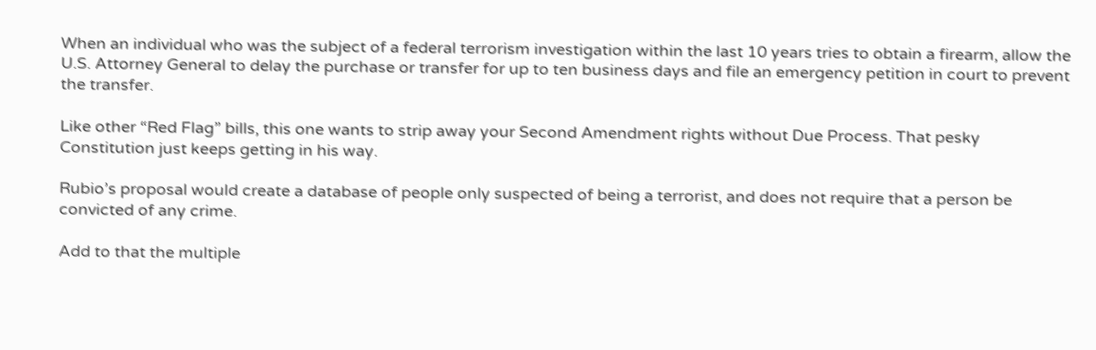When an individual who was the subject of a federal terrorism investigation within the last 10 years tries to obtain a firearm, allow the U.S. Attorney General to delay the purchase or transfer for up to ten business days and file an emergency petition in court to prevent the transfer.

Like other “Red Flag” bills, this one wants to strip away your Second Amendment rights without Due Process. That pesky Constitution just keeps getting in his way.

Rubio’s proposal would create a database of people only suspected of being a terrorist, and does not require that a person be convicted of any crime.

Add to that the multiple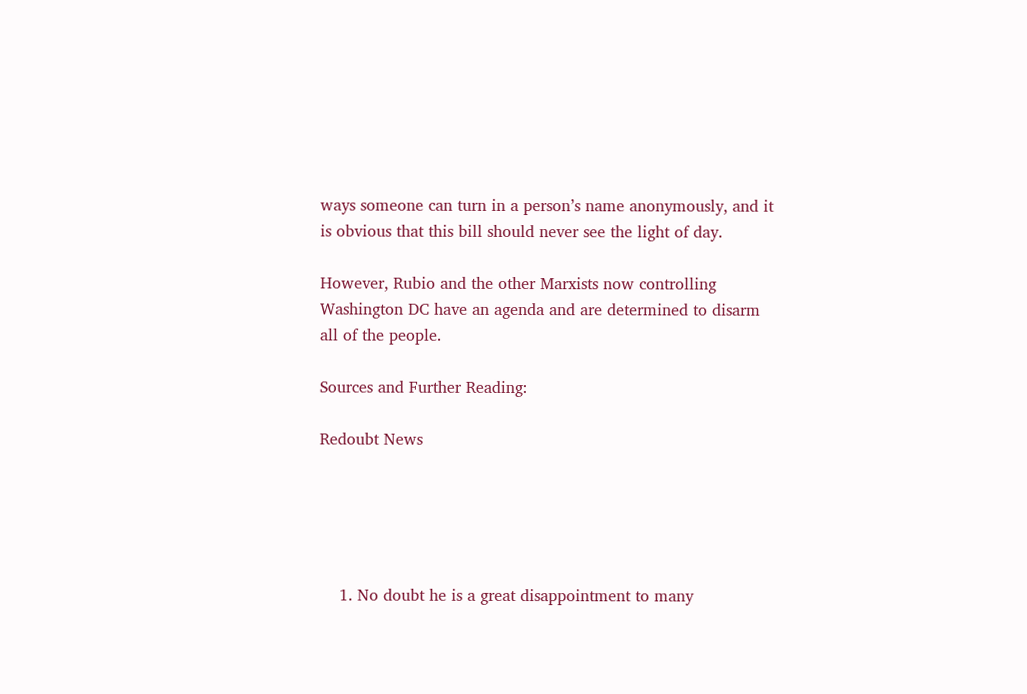ways someone can turn in a person’s name anonymously, and it is obvious that this bill should never see the light of day.

However, Rubio and the other Marxists now controlling Washington DC have an agenda and are determined to disarm all of the people.

Sources and Further Reading:

Redoubt News





    1. No doubt he is a great disappointment to many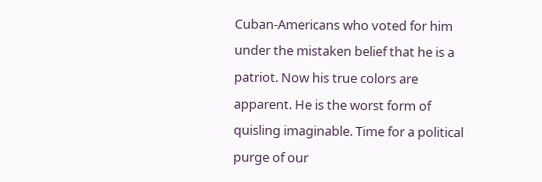Cuban-Americans who voted for him under the mistaken belief that he is a patriot. Now his true colors are apparent. He is the worst form of quisling imaginable. Time for a political purge of our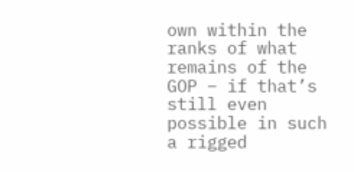own within the ranks of what remains of the GOP – if that’s still even possible in such a rigged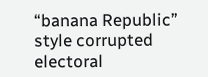“banana Republic” style corrupted electoral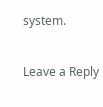system.

Leave a Reply